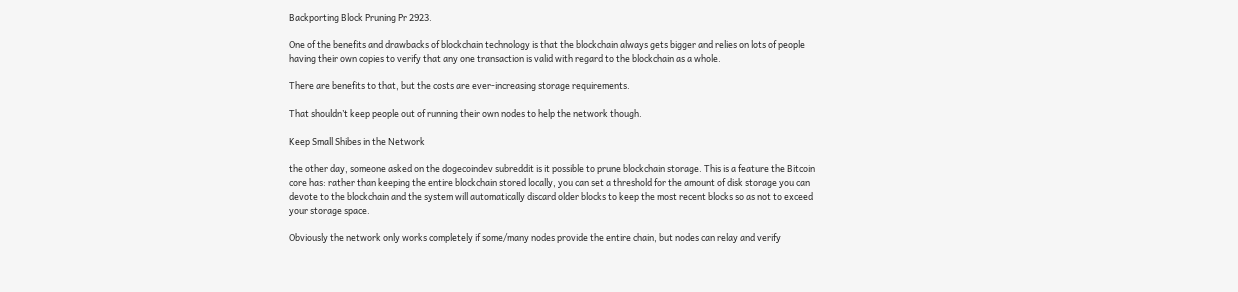Backporting Block Pruning Pr 2923.

One of the benefits and drawbacks of blockchain technology is that the blockchain always gets bigger and relies on lots of people having their own copies to verify that any one transaction is valid with regard to the blockchain as a whole.

There are benefits to that, but the costs are ever-increasing storage requirements.

That shouldn’t keep people out of running their own nodes to help the network though.

Keep Small Shibes in the Network

the other day, someone asked on the dogecoindev subreddit is it possible to prune blockchain storage. This is a feature the Bitcoin core has: rather than keeping the entire blockchain stored locally, you can set a threshold for the amount of disk storage you can devote to the blockchain and the system will automatically discard older blocks to keep the most recent blocks so as not to exceed your storage space.

Obviously the network only works completely if some/many nodes provide the entire chain, but nodes can relay and verify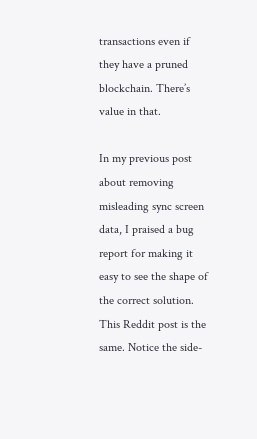transactions even if they have a pruned blockchain. There’s value in that.

In my previous post about removing misleading sync screen data, I praised a bug report for making it easy to see the shape of the correct solution. This Reddit post is the same. Notice the side-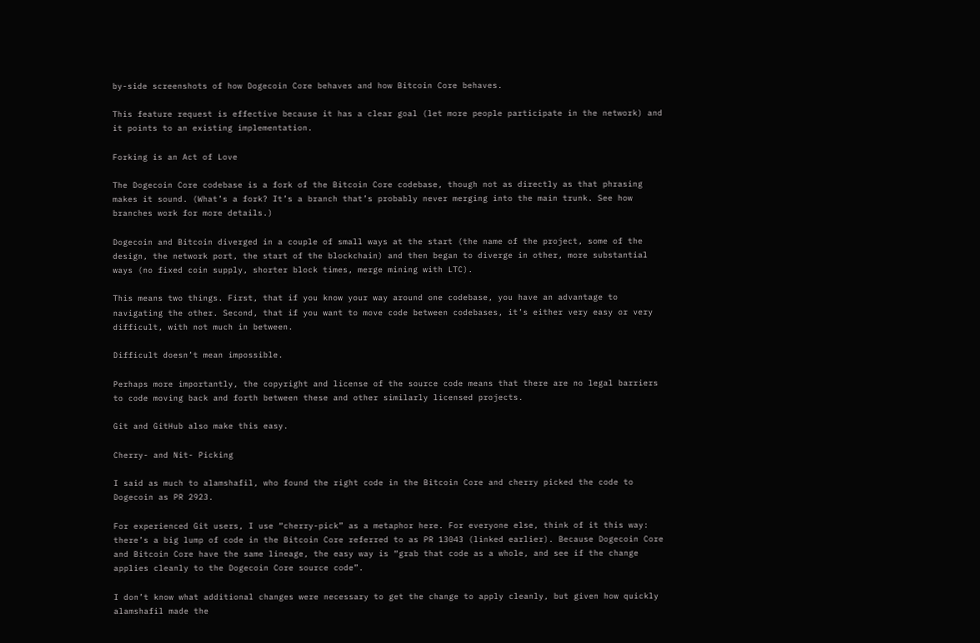by-side screenshots of how Dogecoin Core behaves and how Bitcoin Core behaves.

This feature request is effective because it has a clear goal (let more people participate in the network) and it points to an existing implementation.

Forking is an Act of Love

The Dogecoin Core codebase is a fork of the Bitcoin Core codebase, though not as directly as that phrasing makes it sound. (What’s a fork? It’s a branch that’s probably never merging into the main trunk. See how branches work for more details.)

Dogecoin and Bitcoin diverged in a couple of small ways at the start (the name of the project, some of the design, the network port, the start of the blockchain) and then began to diverge in other, more substantial ways (no fixed coin supply, shorter block times, merge mining with LTC).

This means two things. First, that if you know your way around one codebase, you have an advantage to navigating the other. Second, that if you want to move code between codebases, it’s either very easy or very difficult, with not much in between.

Difficult doesn’t mean impossible.

Perhaps more importantly, the copyright and license of the source code means that there are no legal barriers to code moving back and forth between these and other similarly licensed projects.

Git and GitHub also make this easy.

Cherry- and Nit- Picking

I said as much to alamshafil, who found the right code in the Bitcoin Core and cherry picked the code to Dogecoin as PR 2923.

For experienced Git users, I use “cherry-pick” as a metaphor here. For everyone else, think of it this way: there’s a big lump of code in the Bitcoin Core referred to as PR 13043 (linked earlier). Because Dogecoin Core and Bitcoin Core have the same lineage, the easy way is “grab that code as a whole, and see if the change applies cleanly to the Dogecoin Core source code”.

I don’t know what additional changes were necessary to get the change to apply cleanly, but given how quickly alamshafil made the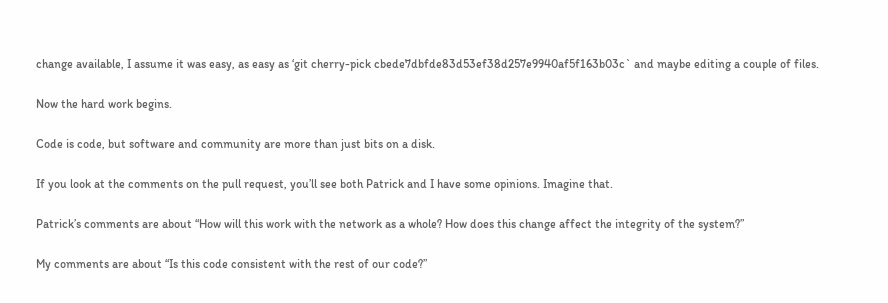change available, I assume it was easy, as easy as ‘git cherry-pick cbede7dbfde83d53ef38d257e9940af5f163b03c` and maybe editing a couple of files.

Now the hard work begins.

Code is code, but software and community are more than just bits on a disk.

If you look at the comments on the pull request, you’ll see both Patrick and I have some opinions. Imagine that.

Patrick’s comments are about “How will this work with the network as a whole? How does this change affect the integrity of the system?”

My comments are about “Is this code consistent with the rest of our code?”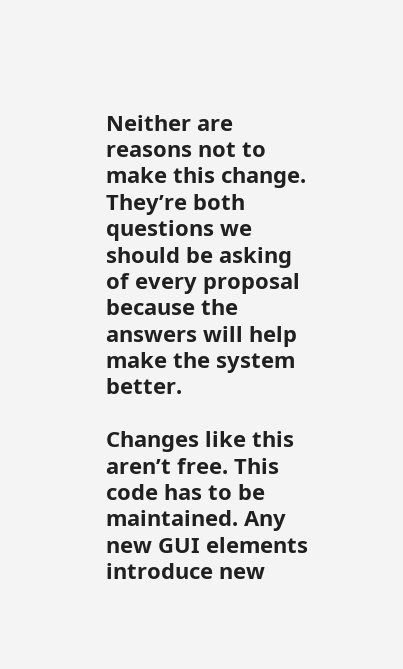Neither are reasons not to make this change. They’re both questions we should be asking of every proposal because the answers will help make the system better.

Changes like this aren’t free. This code has to be maintained. Any new GUI elements introduce new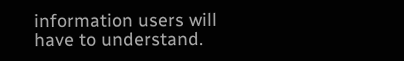information users will have to understand.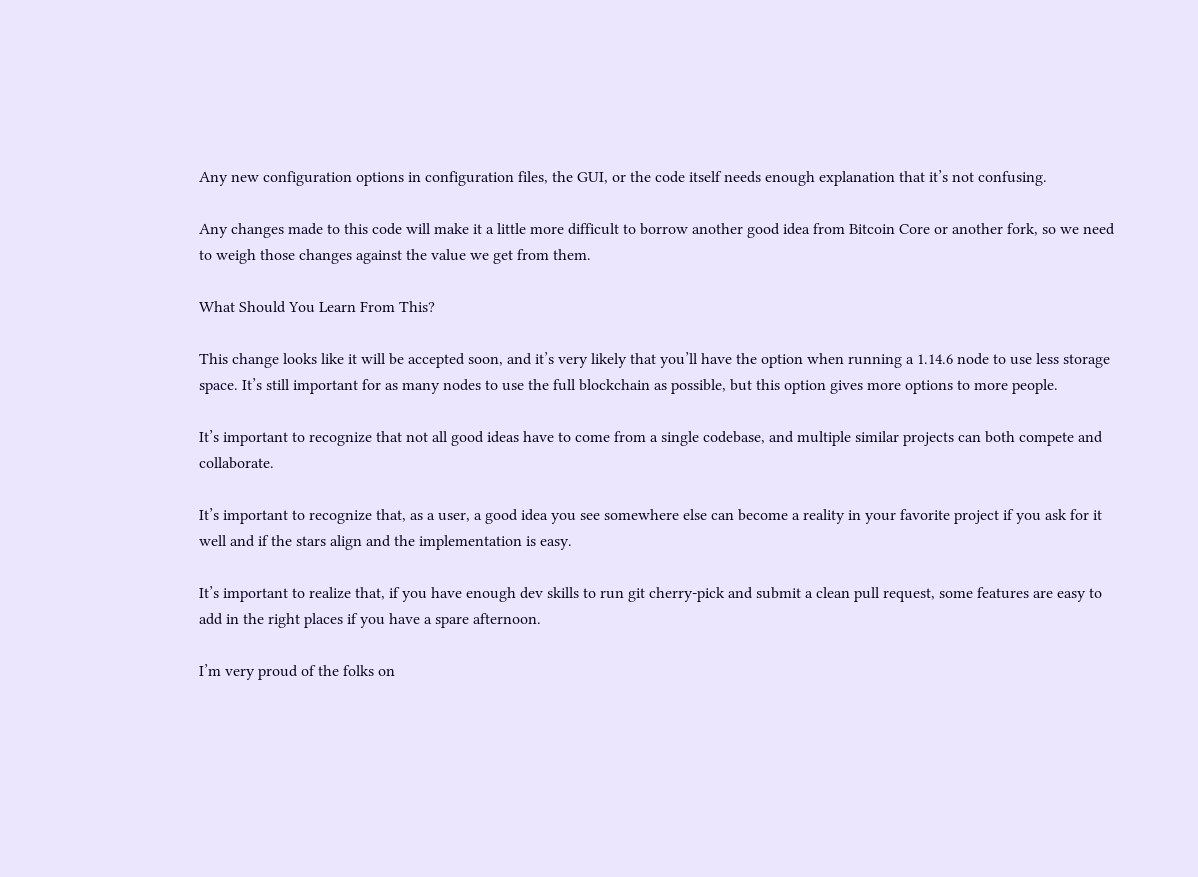Any new configuration options in configuration files, the GUI, or the code itself needs enough explanation that it’s not confusing.

Any changes made to this code will make it a little more difficult to borrow another good idea from Bitcoin Core or another fork, so we need to weigh those changes against the value we get from them.

What Should You Learn From This?

This change looks like it will be accepted soon, and it’s very likely that you’ll have the option when running a 1.14.6 node to use less storage space. It’s still important for as many nodes to use the full blockchain as possible, but this option gives more options to more people.

It’s important to recognize that not all good ideas have to come from a single codebase, and multiple similar projects can both compete and collaborate.

It’s important to recognize that, as a user, a good idea you see somewhere else can become a reality in your favorite project if you ask for it well and if the stars align and the implementation is easy.

It’s important to realize that, if you have enough dev skills to run git cherry-pick and submit a clean pull request, some features are easy to add in the right places if you have a spare afternoon.

I’m very proud of the folks on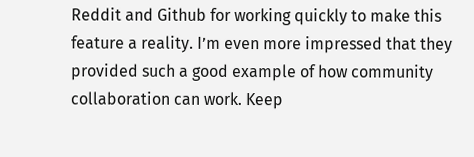Reddit and Github for working quickly to make this feature a reality. I’m even more impressed that they provided such a good example of how community collaboration can work. Keep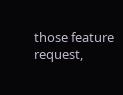those feature request,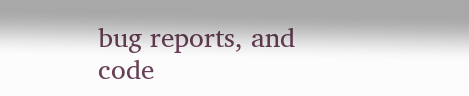bug reports, and code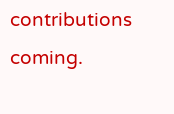contributions coming.